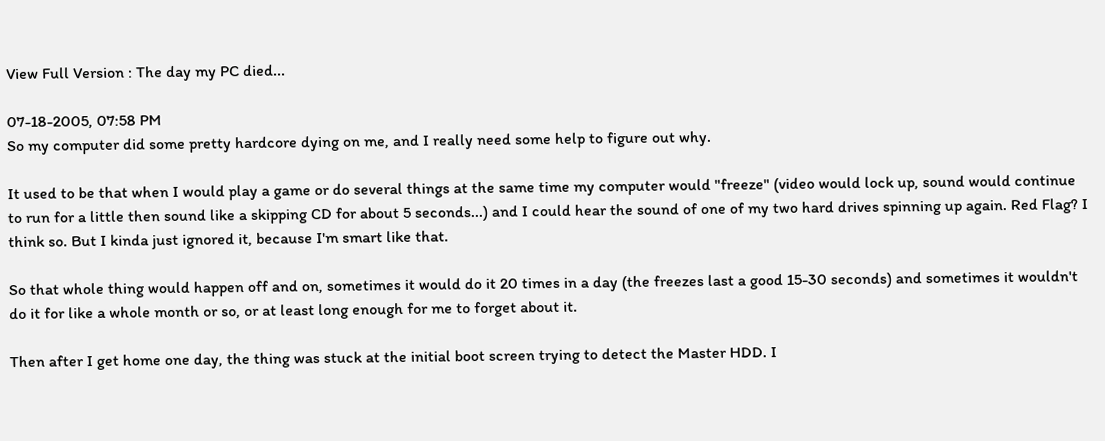View Full Version : The day my PC died...

07-18-2005, 07:58 PM
So my computer did some pretty hardcore dying on me, and I really need some help to figure out why.

It used to be that when I would play a game or do several things at the same time my computer would "freeze" (video would lock up, sound would continue to run for a little then sound like a skipping CD for about 5 seconds...) and I could hear the sound of one of my two hard drives spinning up again. Red Flag? I think so. But I kinda just ignored it, because I'm smart like that.

So that whole thing would happen off and on, sometimes it would do it 20 times in a day (the freezes last a good 15-30 seconds) and sometimes it wouldn't do it for like a whole month or so, or at least long enough for me to forget about it.

Then after I get home one day, the thing was stuck at the initial boot screen trying to detect the Master HDD. I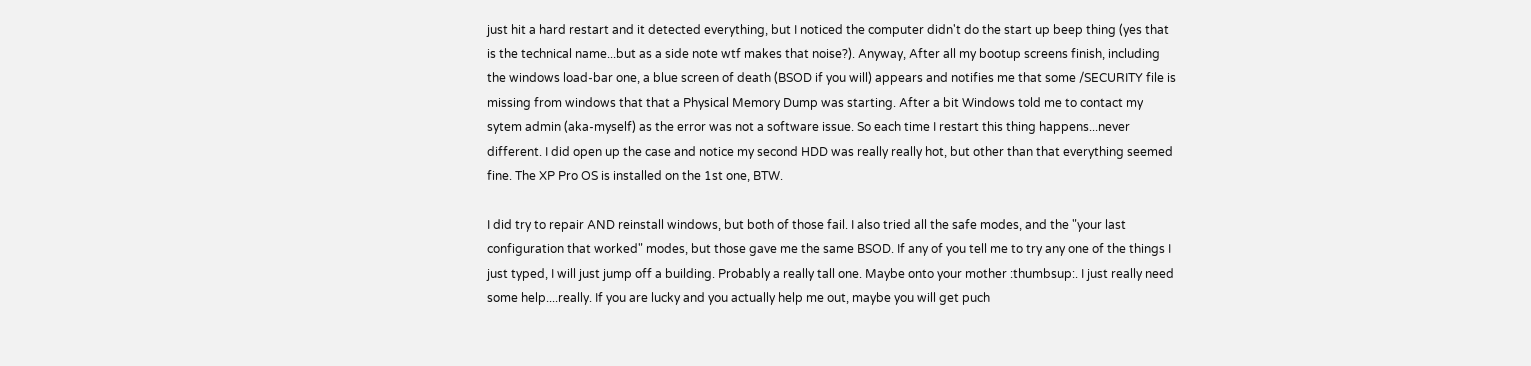just hit a hard restart and it detected everything, but I noticed the computer didn't do the start up beep thing (yes that is the technical name...but as a side note wtf makes that noise?). Anyway, After all my bootup screens finish, including the windows load-bar one, a blue screen of death (BSOD if you will) appears and notifies me that some /SECURITY file is missing from windows that that a Physical Memory Dump was starting. After a bit Windows told me to contact my sytem admin (aka-myself) as the error was not a software issue. So each time I restart this thing happens...never different. I did open up the case and notice my second HDD was really really hot, but other than that everything seemed fine. The XP Pro OS is installed on the 1st one, BTW.

I did try to repair AND reinstall windows, but both of those fail. I also tried all the safe modes, and the "your last configuration that worked" modes, but those gave me the same BSOD. If any of you tell me to try any one of the things I just typed, I will just jump off a building. Probably a really tall one. Maybe onto your mother :thumbsup:. I just really need some help....really. If you are lucky and you actually help me out, maybe you will get puch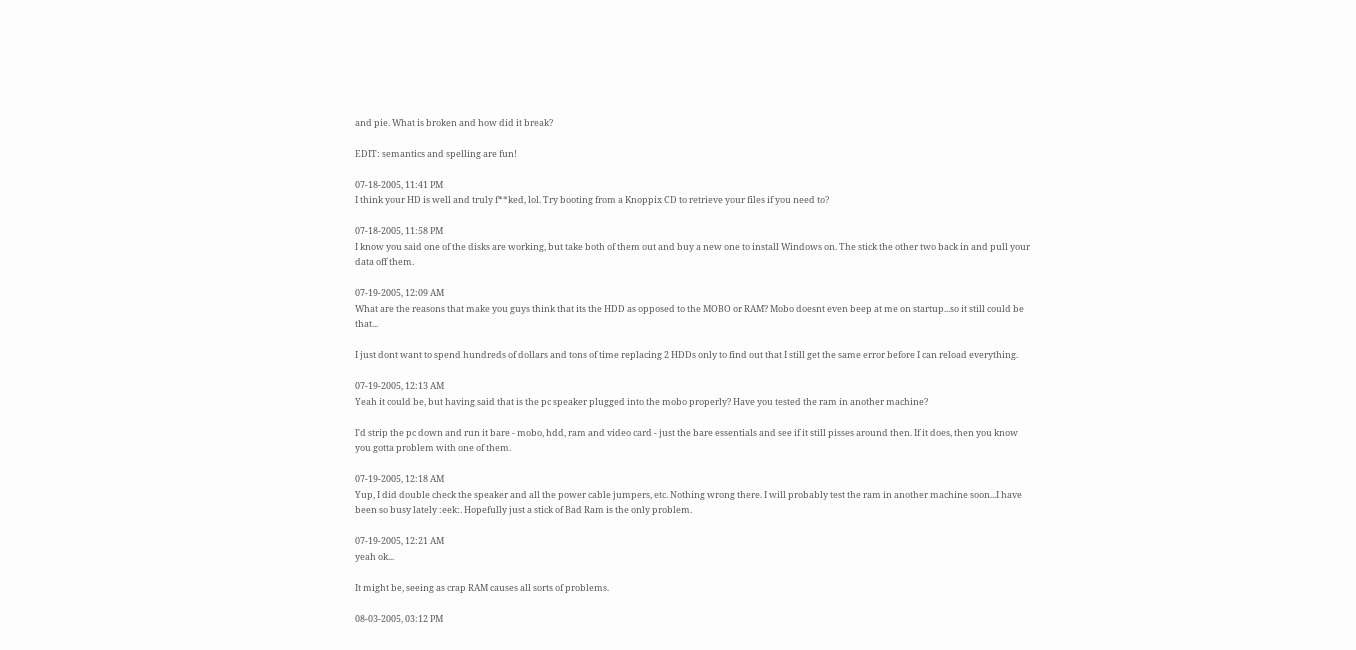and pie. What is broken and how did it break?

EDIT: semantics and spelling are fun!

07-18-2005, 11:41 PM
I think your HD is well and truly f**ked, lol. Try booting from a Knoppix CD to retrieve your files if you need to?

07-18-2005, 11:58 PM
I know you said one of the disks are working, but take both of them out and buy a new one to install Windows on. The stick the other two back in and pull your data off them.

07-19-2005, 12:09 AM
What are the reasons that make you guys think that its the HDD as opposed to the MOBO or RAM? Mobo doesnt even beep at me on startup...so it still could be that...

I just dont want to spend hundreds of dollars and tons of time replacing 2 HDDs only to find out that I still get the same error before I can reload everything.

07-19-2005, 12:13 AM
Yeah it could be, but having said that is the pc speaker plugged into the mobo properly? Have you tested the ram in another machine?

I'd strip the pc down and run it bare - mobo, hdd, ram and video card - just the bare essentials and see if it still pisses around then. If it does, then you know you gotta problem with one of them.

07-19-2005, 12:18 AM
Yup, I did double check the speaker and all the power cable jumpers, etc. Nothing wrong there. I will probably test the ram in another machine soon...I have been so busy lately :eek:. Hopefully just a stick of Bad Ram is the only problem.

07-19-2005, 12:21 AM
yeah ok...

It might be, seeing as crap RAM causes all sorts of problems.

08-03-2005, 03:12 PM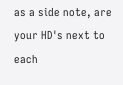as a side note, are your HD's next to each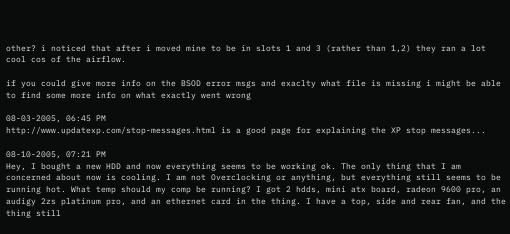other? i noticed that after i moved mine to be in slots 1 and 3 (rather than 1,2) they ran a lot cool cos of the airflow.

if you could give more info on the BSOD error msgs and exaclty what file is missing i might be able to find some more info on what exactly went wrong

08-03-2005, 06:45 PM
http://www.updatexp.com/stop-messages.html is a good page for explaining the XP stop messages...

08-10-2005, 07:21 PM
Hey, I bought a new HDD and now everything seems to be working ok. The only thing that I am concerned about now is cooling. I am not Overclocking or anything, but everything still seems to be running hot. What temp should my comp be running? I got 2 hdds, mini atx board, radeon 9600 pro, an audigy 2zs platinum pro, and an ethernet card in the thing. I have a top, side and rear fan, and the thing still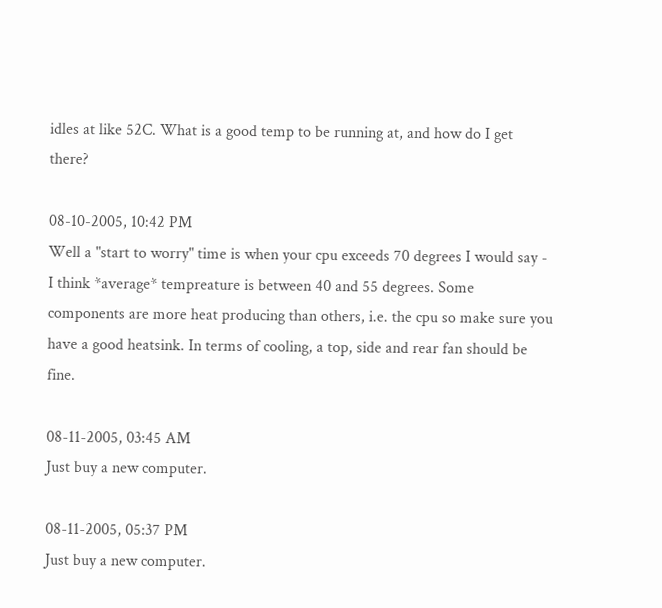idles at like 52C. What is a good temp to be running at, and how do I get there?

08-10-2005, 10:42 PM
Well a "start to worry" time is when your cpu exceeds 70 degrees I would say - I think *average* tempreature is between 40 and 55 degrees. Some components are more heat producing than others, i.e. the cpu so make sure you have a good heatsink. In terms of cooling, a top, side and rear fan should be fine.

08-11-2005, 03:45 AM
Just buy a new computer.

08-11-2005, 05:37 PM
Just buy a new computer.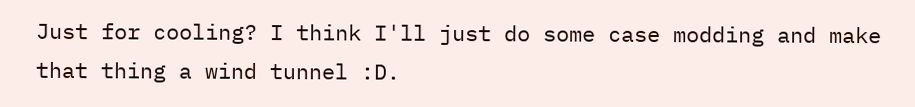Just for cooling? I think I'll just do some case modding and make that thing a wind tunnel :D.